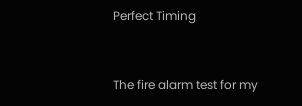Perfect Timing


The fire alarm test for my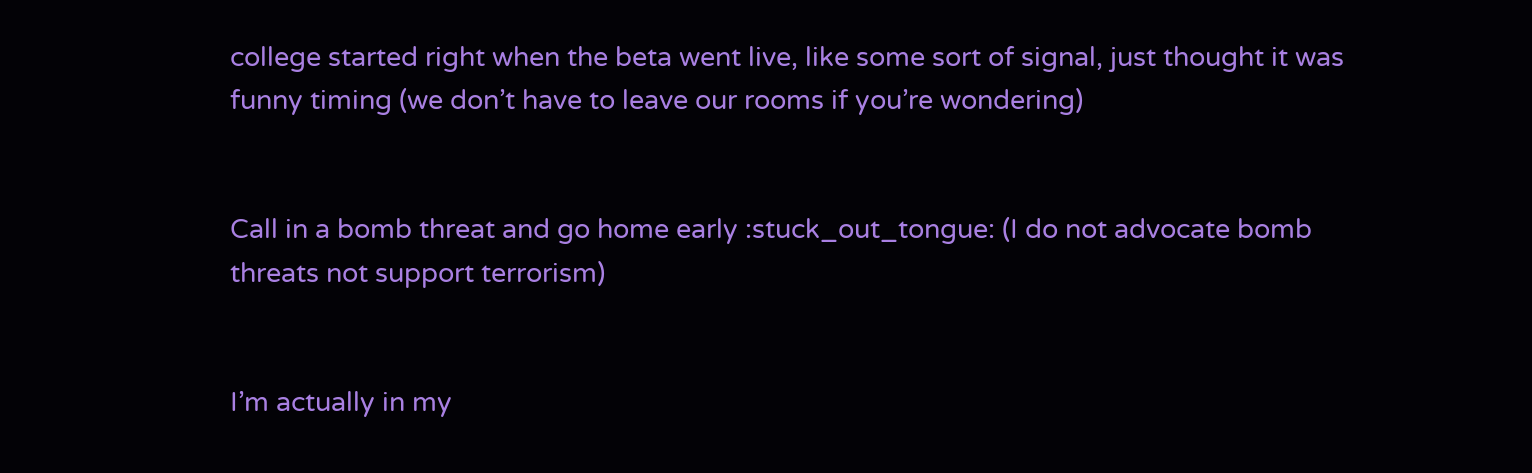college started right when the beta went live, like some sort of signal, just thought it was funny timing (we don’t have to leave our rooms if you’re wondering)


Call in a bomb threat and go home early :stuck_out_tongue: (I do not advocate bomb threats not support terrorism)


I’m actually in my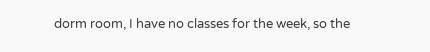dorm room, I have no classes for the week, so the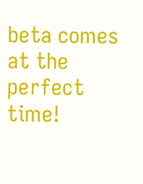beta comes at the perfect time!